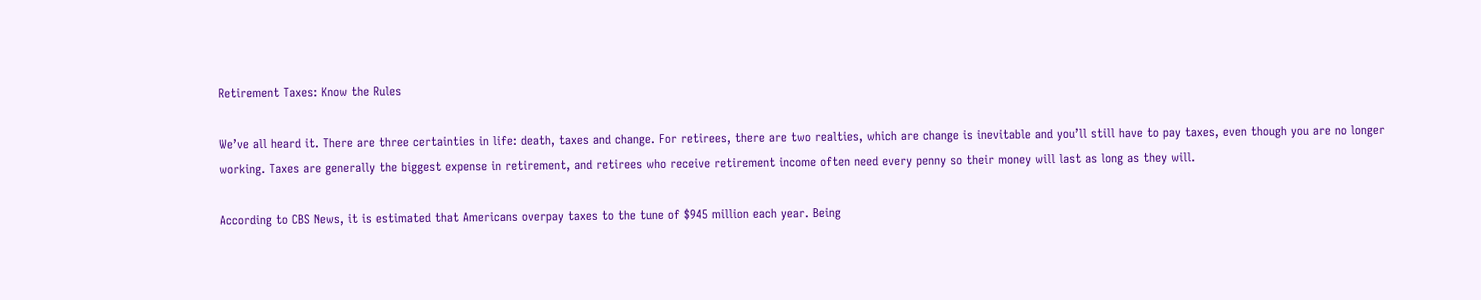Retirement Taxes: Know the Rules

We’ve all heard it. There are three certainties in life: death, taxes and change. For retirees, there are two realties, which are change is inevitable and you’ll still have to pay taxes, even though you are no longer working. Taxes are generally the biggest expense in retirement, and retirees who receive retirement income often need every penny so their money will last as long as they will.

According to CBS News, it is estimated that Americans overpay taxes to the tune of $945 million each year. Being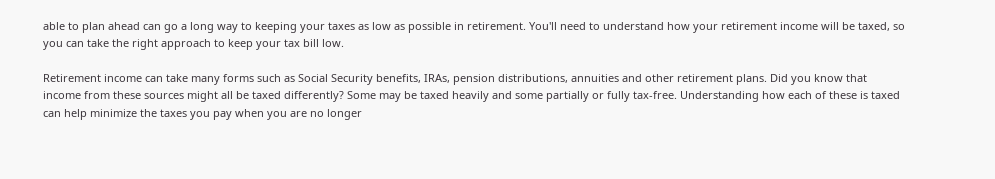able to plan ahead can go a long way to keeping your taxes as low as possible in retirement. You'll need to understand how your retirement income will be taxed, so you can take the right approach to keep your tax bill low.

Retirement income can take many forms such as Social Security benefits, IRAs, pension distributions, annuities and other retirement plans. Did you know that income from these sources might all be taxed differently? Some may be taxed heavily and some partially or fully tax-free. Understanding how each of these is taxed can help minimize the taxes you pay when you are no longer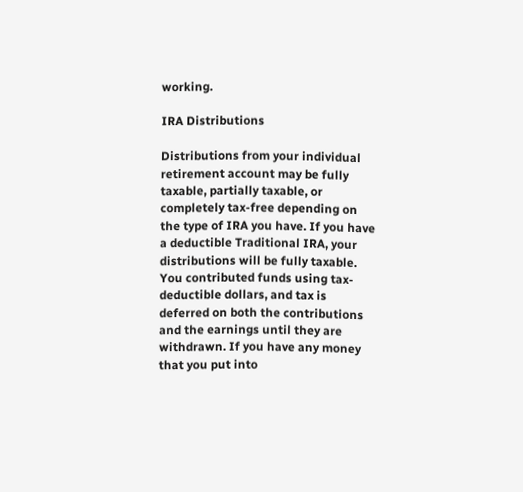working.

IRA Distributions

Distributions from your individual retirement account may be fully taxable, partially taxable, or completely tax-free depending on the type of IRA you have. If you have a deductible Traditional IRA, your distributions will be fully taxable. You contributed funds using tax-deductible dollars, and tax is deferred on both the contributions and the earnings until they are withdrawn. If you have any money that you put into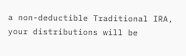a non-deductible Traditional IRA, your distributions will be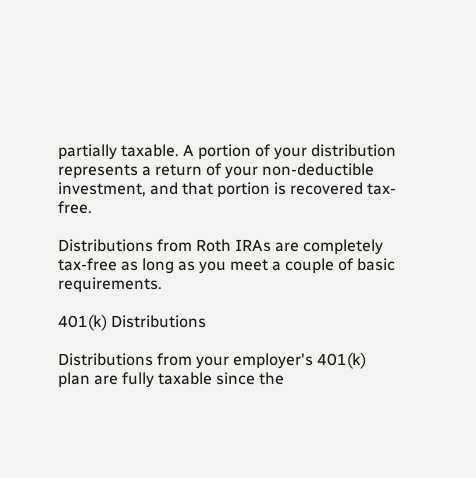partially taxable. A portion of your distribution represents a return of your non-deductible investment, and that portion is recovered tax-free.

Distributions from Roth IRAs are completely tax-free as long as you meet a couple of basic requirements.

401(k) Distributions

Distributions from your employer's 401(k) plan are fully taxable since the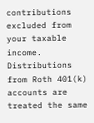contributions excluded from your taxable income. Distributions from Roth 401(k) accounts are treated the same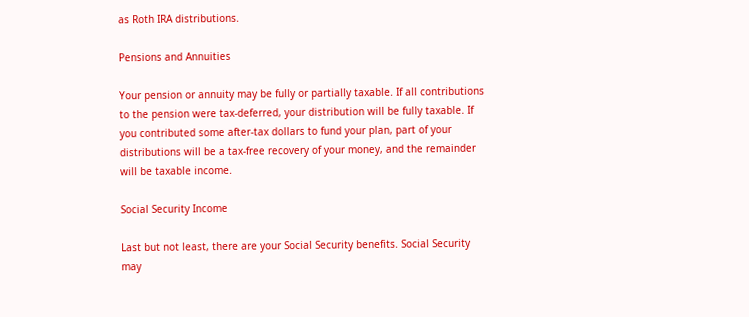as Roth IRA distributions.

Pensions and Annuities

Your pension or annuity may be fully or partially taxable. If all contributions to the pension were tax-deferred, your distribution will be fully taxable. If you contributed some after-tax dollars to fund your plan, part of your distributions will be a tax-free recovery of your money, and the remainder will be taxable income.

Social Security Income

Last but not least, there are your Social Security benefits. Social Security may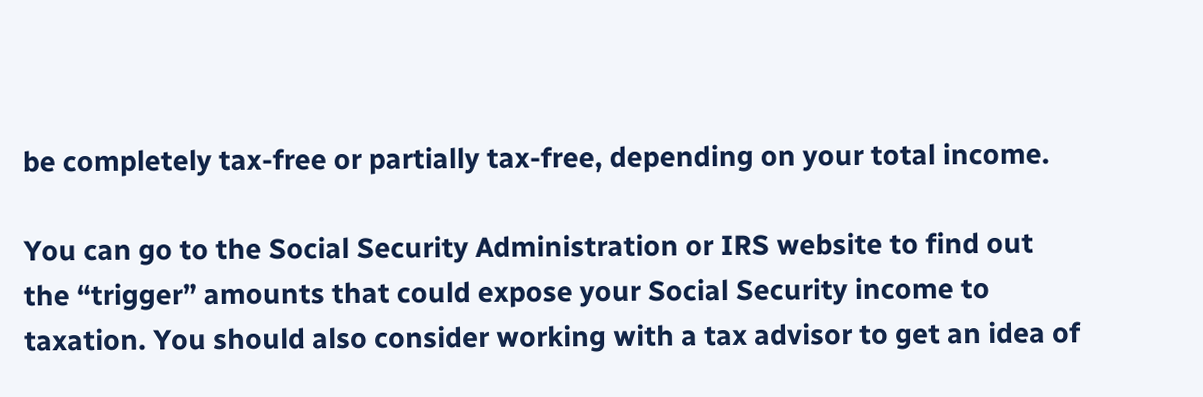be completely tax-free or partially tax-free, depending on your total income.

You can go to the Social Security Administration or IRS website to find out the “trigger” amounts that could expose your Social Security income to taxation. You should also consider working with a tax advisor to get an idea of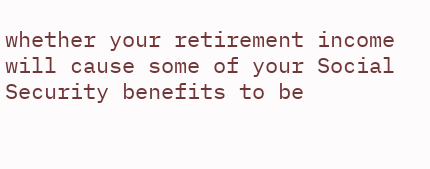whether your retirement income will cause some of your Social Security benefits to be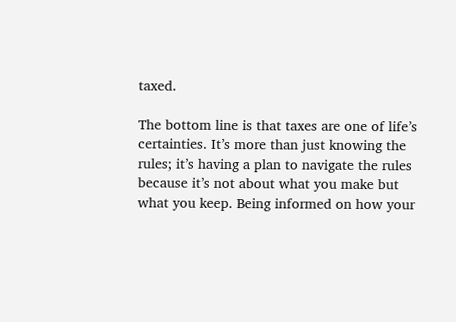taxed.

The bottom line is that taxes are one of life’s certainties. It’s more than just knowing the rules; it’s having a plan to navigate the rules because it’s not about what you make but what you keep. Being informed on how your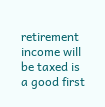retirement income will be taxed is a good first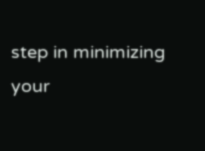step in minimizing your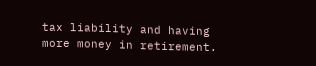tax liability and having more money in retirement.